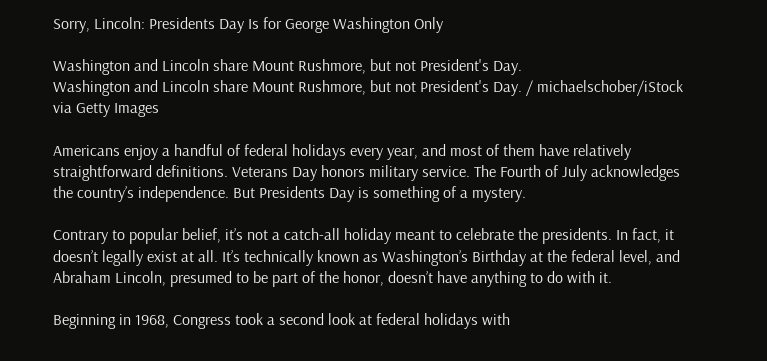Sorry, Lincoln: Presidents Day Is for George Washington Only

Washington and Lincoln share Mount Rushmore, but not President's Day.
Washington and Lincoln share Mount Rushmore, but not President's Day. / michaelschober/iStock via Getty Images

Americans enjoy a handful of federal holidays every year, and most of them have relatively straightforward definitions. Veterans Day honors military service. The Fourth of July acknowledges the country’s independence. But Presidents Day is something of a mystery.

Contrary to popular belief, it’s not a catch-all holiday meant to celebrate the presidents. In fact, it doesn’t legally exist at all. It’s technically known as Washington’s Birthday at the federal level, and Abraham Lincoln, presumed to be part of the honor, doesn’t have anything to do with it.

Beginning in 1968, Congress took a second look at federal holidays with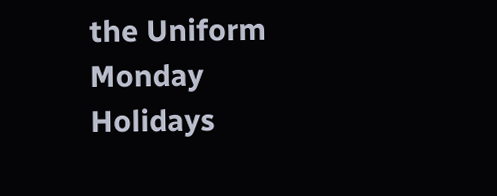the Uniform Monday Holidays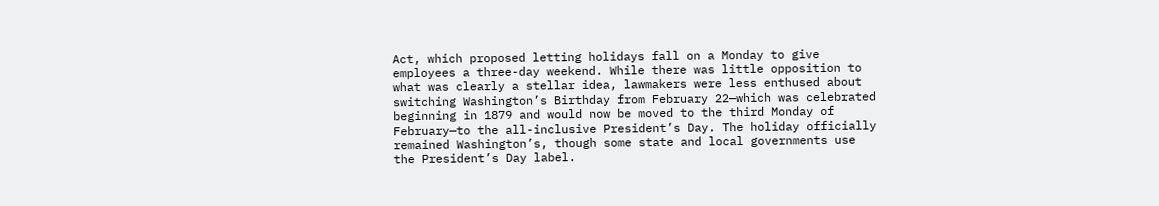Act, which proposed letting holidays fall on a Monday to give employees a three-day weekend. While there was little opposition to what was clearly a stellar idea, lawmakers were less enthused about switching Washington’s Birthday from February 22—which was celebrated beginning in 1879 and would now be moved to the third Monday of February—to the all-inclusive President’s Day. The holiday officially remained Washington’s, though some state and local governments use the President’s Day label.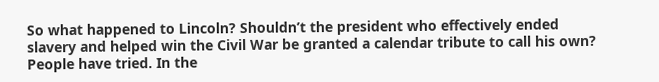So what happened to Lincoln? Shouldn’t the president who effectively ended slavery and helped win the Civil War be granted a calendar tribute to call his own? People have tried. In the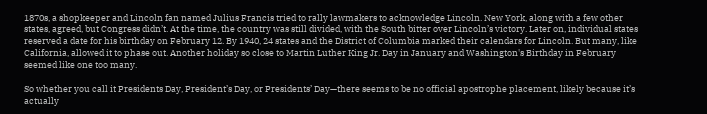1870s, a shopkeeper and Lincoln fan named Julius Francis tried to rally lawmakers to acknowledge Lincoln. New York, along with a few other states, agreed, but Congress didn’t. At the time, the country was still divided, with the South bitter over Lincoln’s victory. Later on, individual states reserved a date for his birthday on February 12. By 1940, 24 states and the District of Columbia marked their calendars for Lincoln. But many, like California, allowed it to phase out. Another holiday so close to Martin Luther King Jr. Day in January and Washington's Birthday in February seemed like one too many.

So whether you call it Presidents Day, President’s Day, or Presidents’ Day—there seems to be no official apostrophe placement, likely because it’s actually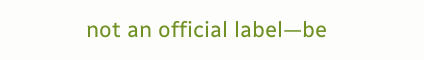not an official label—be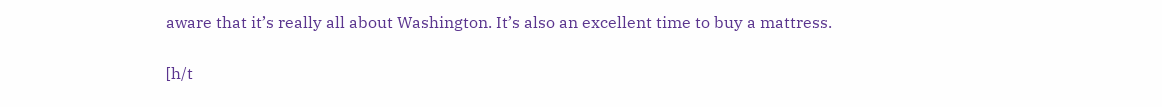aware that it’s really all about Washington. It’s also an excellent time to buy a mattress.

[h/t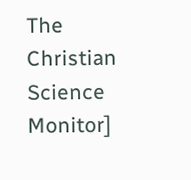The Christian Science Monitor]